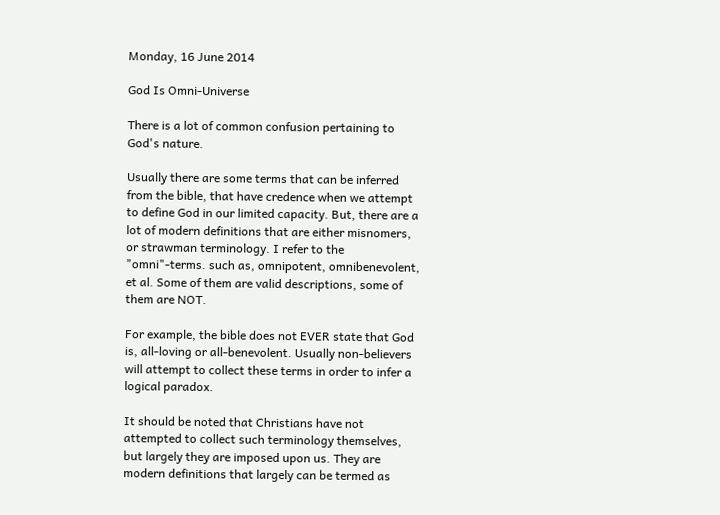Monday, 16 June 2014

God Is Omni-Universe

There is a lot of common confusion pertaining to God's nature.

Usually there are some terms that can be inferred from the bible, that have credence when we attempt to define God in our limited capacity. But, there are a lot of modern definitions that are either misnomers, or strawman terminology. I refer to the "omni"-terms. such as, omnipotent, omnibenevolent, et al. Some of them are valid descriptions, some of them are NOT.

For example, the bible does not EVER state that God is, all-loving or all-benevolent. Usually non-believers will attempt to collect these terms in order to infer a logical paradox.

It should be noted that Christians have not attempted to collect such terminology themselves, but largely they are imposed upon us. They are modern definitions that largely can be termed as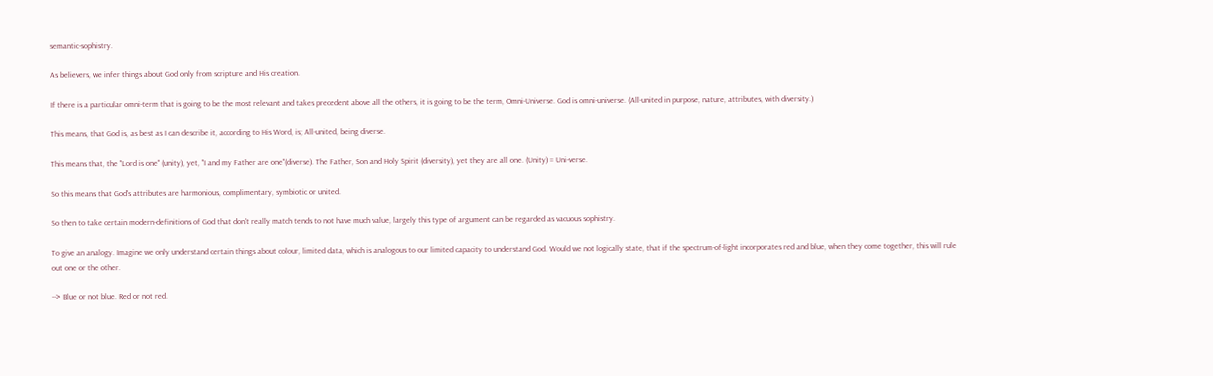semantic-sophistry.

As believers, we infer things about God only from scripture and His creation.

If there is a particular omni-term that is going to be the most relevant and takes precedent above all the others, it is going to be the term, Omni-Universe. God is omni-universe. (All-united in purpose, nature, attributes, with diversity.)

This means, that God is, as best as I can describe it, according to His Word, is; All-united, being diverse.

This means that, the "Lord is one" (unity), yet, "I and my Father are one"(diverse). The Father, Son and Holy Spirit (diversity), yet they are all one. (Unity) = Uni-verse.

So this means that God's attributes are harmonious, complimentary, symbiotic or united.

So then to take certain modern-definitions of God that don't really match tends to not have much value, largely this type of argument can be regarded as vacuous sophistry.

To give an analogy. Imagine we only understand certain things about colour, limited data, which is analogous to our limited capacity to understand God. Would we not logically state, that if the spectrum-of-light incorporates red and blue, when they come together, this will rule out one or the other.

--> Blue or not blue. Red or not red.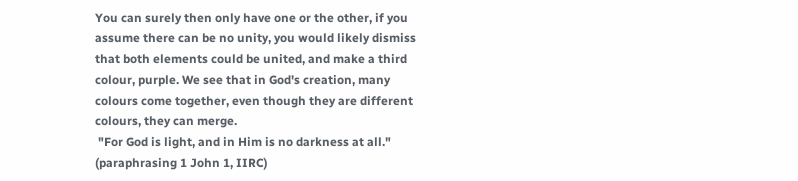You can surely then only have one or the other, if you assume there can be no unity, you would likely dismiss that both elements could be united, and make a third colour, purple. We see that in God's creation, many colours come together, even though they are different colours, they can merge.
 "For God is light, and in Him is no darkness at all." (paraphrasing 1 John 1, IIRC)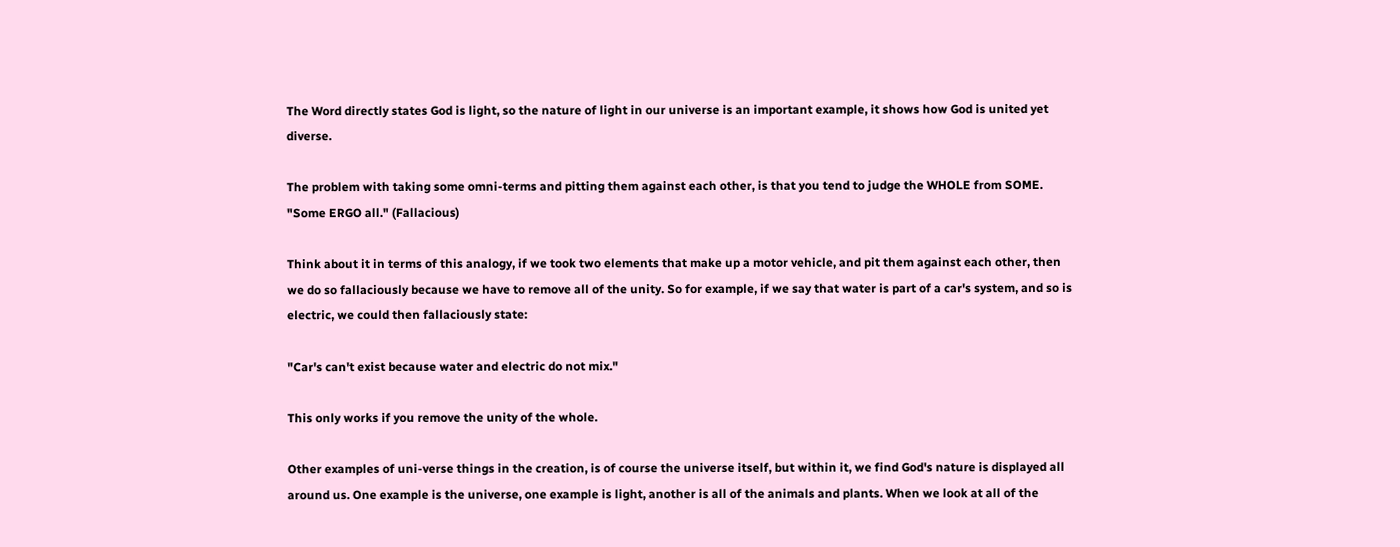The Word directly states God is light, so the nature of light in our universe is an important example, it shows how God is united yet diverse.

The problem with taking some omni-terms and pitting them against each other, is that you tend to judge the WHOLE from SOME. "Some ERGO all." (Fallacious)

Think about it in terms of this analogy, if we took two elements that make up a motor vehicle, and pit them against each other, then we do so fallaciously because we have to remove all of the unity. So for example, if we say that water is part of a car's system, and so is electric, we could then fallaciously state:

"Car's can't exist because water and electric do not mix."

This only works if you remove the unity of the whole.

Other examples of uni-verse things in the creation, is of course the universe itself, but within it, we find God's nature is displayed all around us. One example is the universe, one example is light, another is all of the animals and plants. When we look at all of the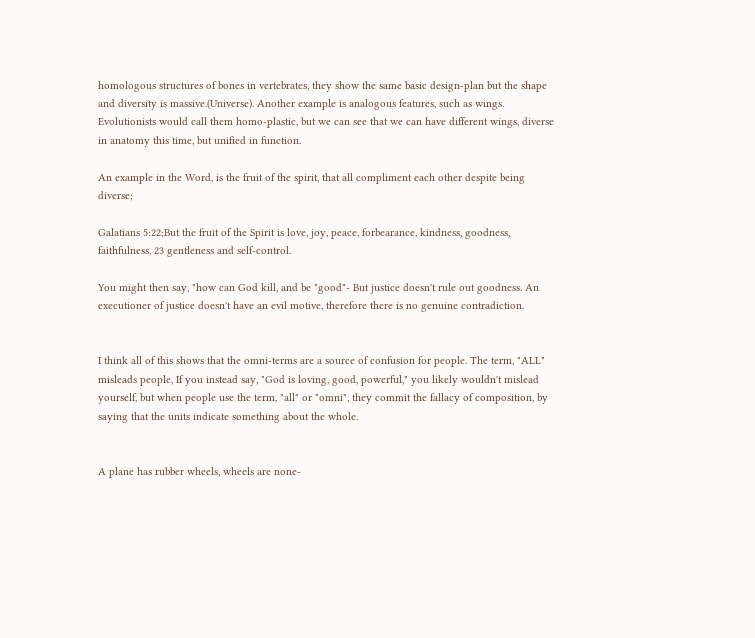homologous structures of bones in vertebrates, they show the same basic design-plan but the shape and diversity is massive.(Universe). Another example is analogous features, such as wings. Evolutionists would call them homo-plastic, but we can see that we can have different wings, diverse in anatomy this time, but unified in function.

An example in the Word, is the fruit of the spirit, that all compliment each other despite being diverse;

Galatians 5:22;But the fruit of the Spirit is love, joy, peace, forbearance, kindness, goodness, faithfulness, 23 gentleness and self-control.

You might then say, "how can God kill, and be "good"- But justice doesn't rule out goodness. An executioner of justice doesn't have an evil motive, therefore there is no genuine contradiction.


I think all of this shows that the omni-terms are a source of confusion for people. The term, "ALL" misleads people, If you instead say, "God is loving, good, powerful," you likely wouldn't mislead yourself, but when people use the term, "all" or "omni", they commit the fallacy of composition, by saying that the units indicate something about the whole.


A plane has rubber wheels, wheels are none-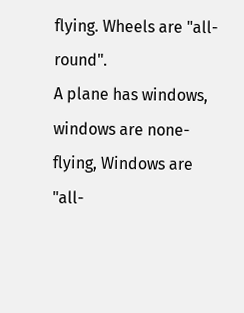flying. Wheels are "all-round".
A plane has windows, windows are none-flying, Windows are "all-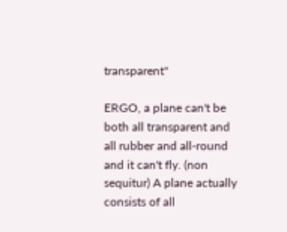transparent"

ERGO, a plane can't be both all transparent and all rubber and all-round and it can't fly. (non sequitur) A plane actually consists of all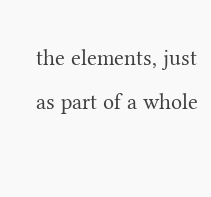the elements, just as part of a whole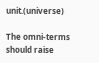unit.(universe)

The omni-terms should raise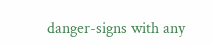danger-signs with any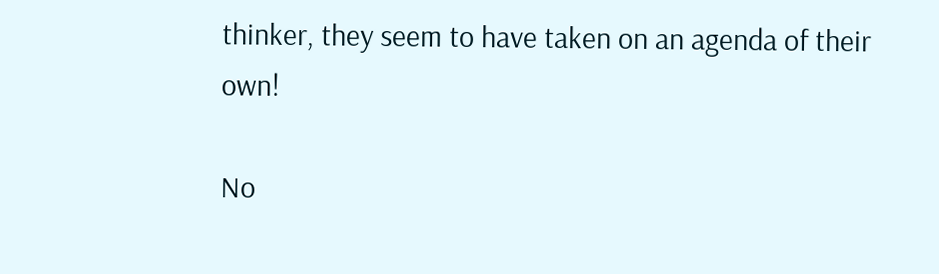thinker, they seem to have taken on an agenda of their own!

No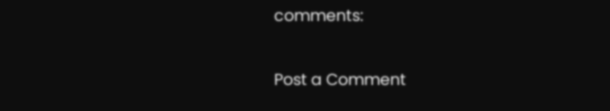comments:

Post a Comment